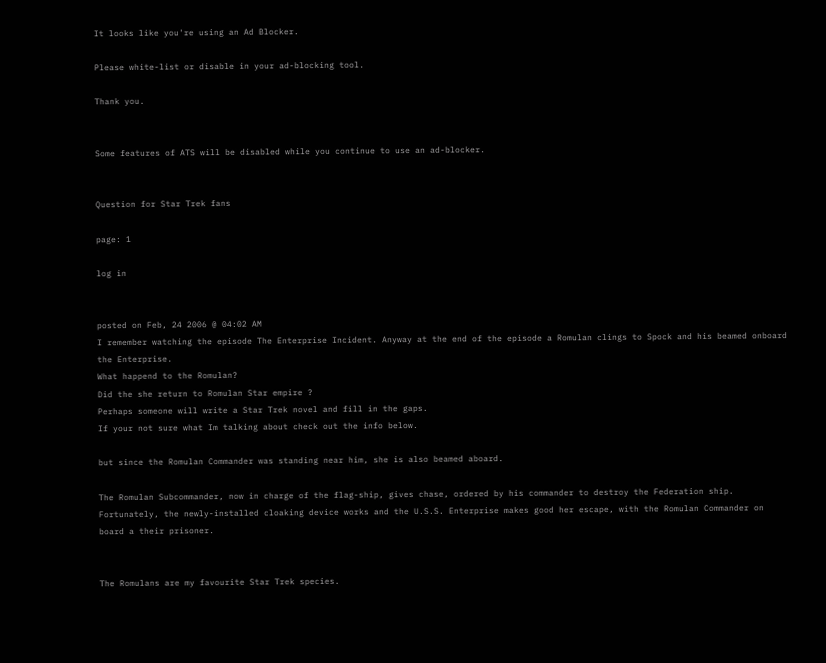It looks like you're using an Ad Blocker.

Please white-list or disable in your ad-blocking tool.

Thank you.


Some features of ATS will be disabled while you continue to use an ad-blocker.


Question for Star Trek fans

page: 1

log in


posted on Feb, 24 2006 @ 04:02 AM
I remember watching the episode The Enterprise Incident. Anyway at the end of the episode a Romulan clings to Spock and his beamed onboard the Enterprise.
What happend to the Romulan?
Did the she return to Romulan Star empire ?
Perhaps someone will write a Star Trek novel and fill in the gaps.
If your not sure what Im talking about check out the info below.

but since the Romulan Commander was standing near him, she is also beamed aboard.

The Romulan Subcommander, now in charge of the flag-ship, gives chase, ordered by his commander to destroy the Federation ship. Fortunately, the newly-installed cloaking device works and the U.S.S. Enterprise makes good her escape, with the Romulan Commander on board a their prisoner.


The Romulans are my favourite Star Trek species.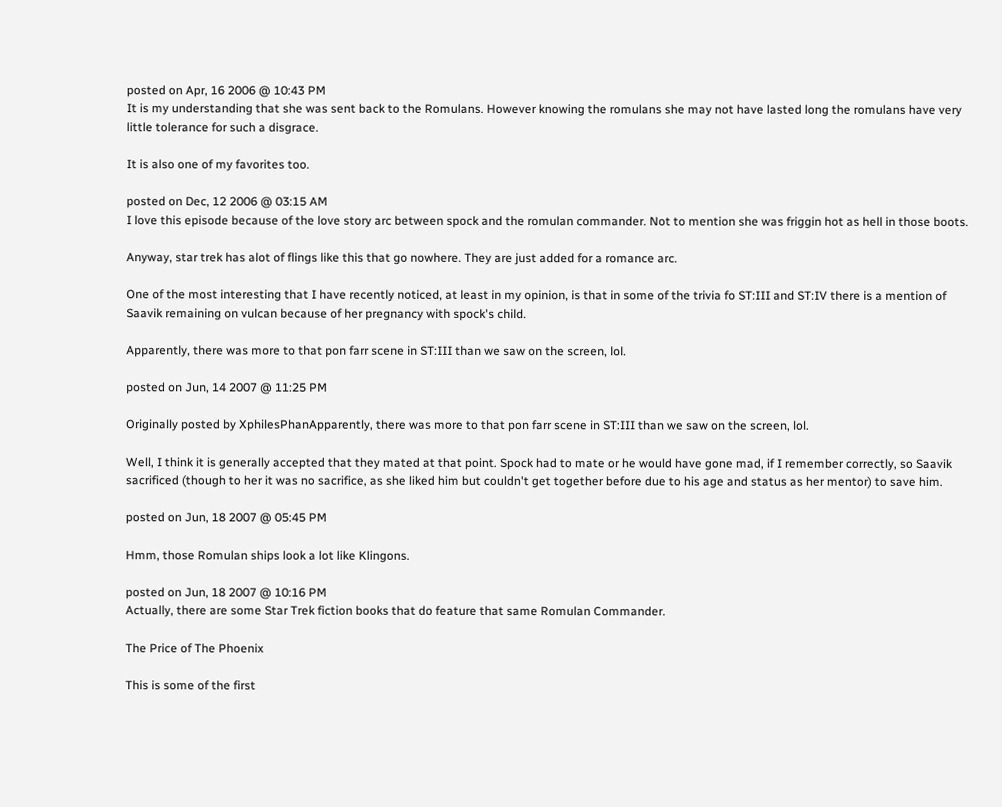posted on Apr, 16 2006 @ 10:43 PM
It is my understanding that she was sent back to the Romulans. However knowing the romulans she may not have lasted long the romulans have very little tolerance for such a disgrace.

It is also one of my favorites too.

posted on Dec, 12 2006 @ 03:15 AM
I love this episode because of the love story arc between spock and the romulan commander. Not to mention she was friggin hot as hell in those boots.

Anyway, star trek has alot of flings like this that go nowhere. They are just added for a romance arc.

One of the most interesting that I have recently noticed, at least in my opinion, is that in some of the trivia fo ST:III and ST:IV there is a mention of Saavik remaining on vulcan because of her pregnancy with spock's child.

Apparently, there was more to that pon farr scene in ST:III than we saw on the screen, lol.

posted on Jun, 14 2007 @ 11:25 PM

Originally posted by XphilesPhanApparently, there was more to that pon farr scene in ST:III than we saw on the screen, lol.

Well, I think it is generally accepted that they mated at that point. Spock had to mate or he would have gone mad, if I remember correctly, so Saavik sacrificed (though to her it was no sacrifice, as she liked him but couldn't get together before due to his age and status as her mentor) to save him.

posted on Jun, 18 2007 @ 05:45 PM

Hmm, those Romulan ships look a lot like Klingons.

posted on Jun, 18 2007 @ 10:16 PM
Actually, there are some Star Trek fiction books that do feature that same Romulan Commander.

The Price of The Phoenix

This is some of the first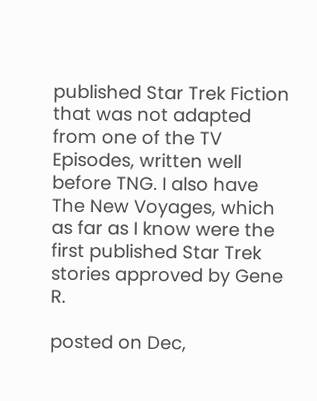published Star Trek Fiction that was not adapted from one of the TV Episodes, written well before TNG. I also have The New Voyages, which as far as I know were the first published Star Trek stories approved by Gene R.

posted on Dec,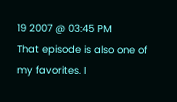19 2007 @ 03:45 PM
That episode is also one of my favorites. I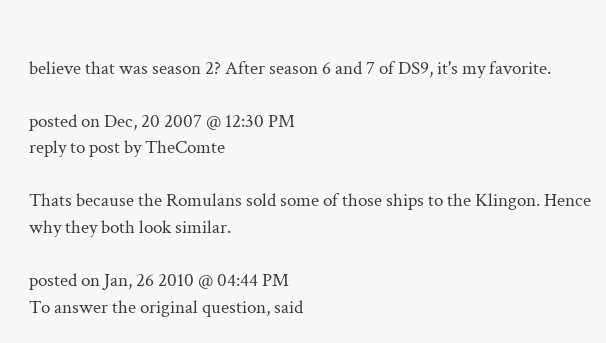believe that was season 2? After season 6 and 7 of DS9, it's my favorite.

posted on Dec, 20 2007 @ 12:30 PM
reply to post by TheComte

Thats because the Romulans sold some of those ships to the Klingon. Hence why they both look similar.

posted on Jan, 26 2010 @ 04:44 PM
To answer the original question, said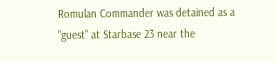Romulan Commander was detained as a "guest" at Starbase 23 near the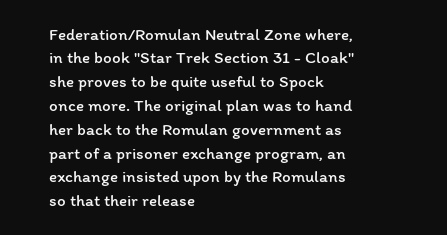Federation/Romulan Neutral Zone where, in the book "Star Trek Section 31 - Cloak" she proves to be quite useful to Spock once more. The original plan was to hand her back to the Romulan government as part of a prisoner exchange program, an exchange insisted upon by the Romulans so that their release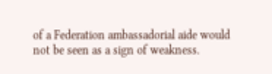of a Federation ambassadorial aide would not be seen as a sign of weakness.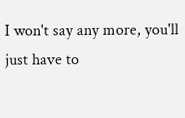I won't say any more, you'll just have to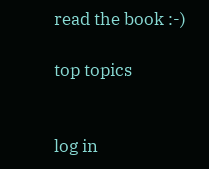read the book :-)

top topics


log in